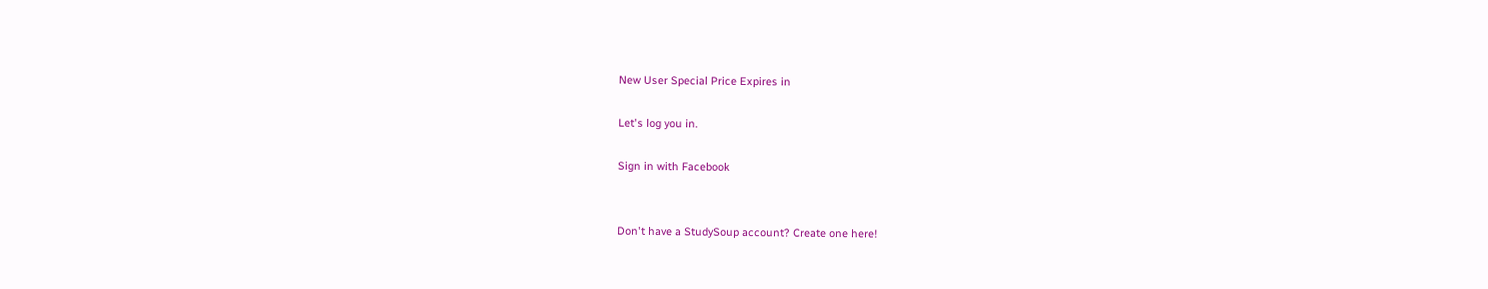New User Special Price Expires in

Let's log you in.

Sign in with Facebook


Don't have a StudySoup account? Create one here!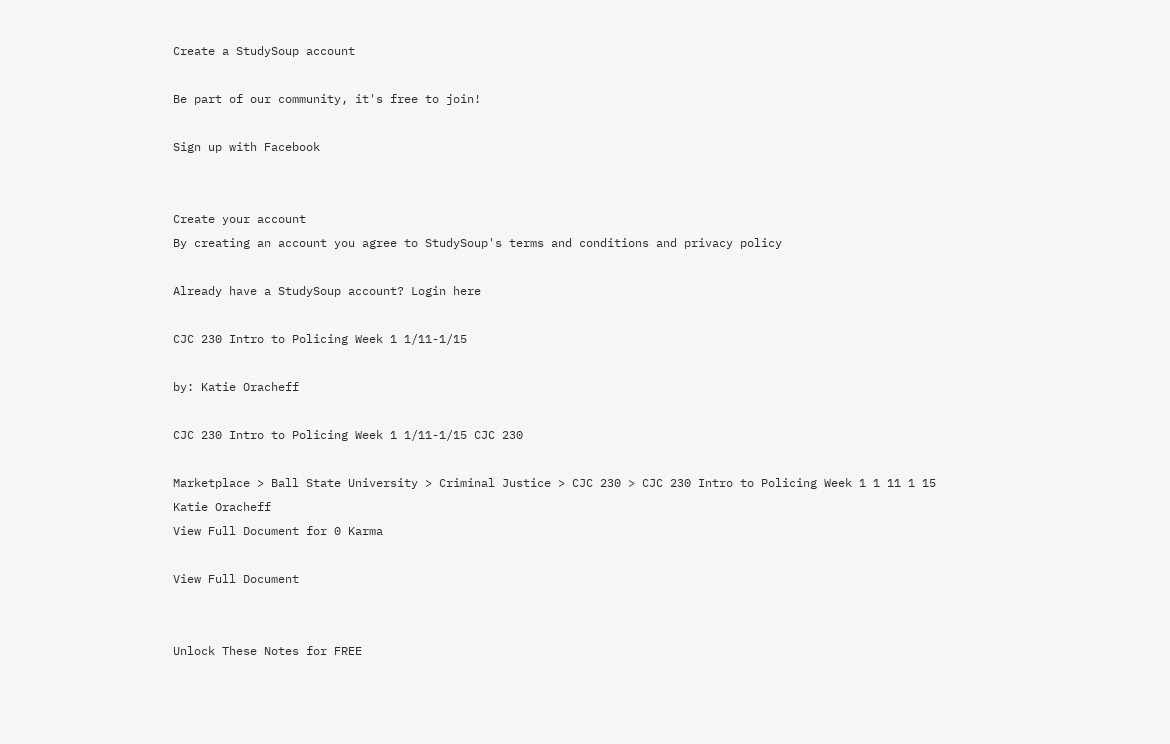Create a StudySoup account

Be part of our community, it's free to join!

Sign up with Facebook


Create your account
By creating an account you agree to StudySoup's terms and conditions and privacy policy

Already have a StudySoup account? Login here

CJC 230 Intro to Policing Week 1 1/11-1/15

by: Katie Oracheff

CJC 230 Intro to Policing Week 1 1/11-1/15 CJC 230

Marketplace > Ball State University > Criminal Justice > CJC 230 > CJC 230 Intro to Policing Week 1 1 11 1 15
Katie Oracheff
View Full Document for 0 Karma

View Full Document


Unlock These Notes for FREE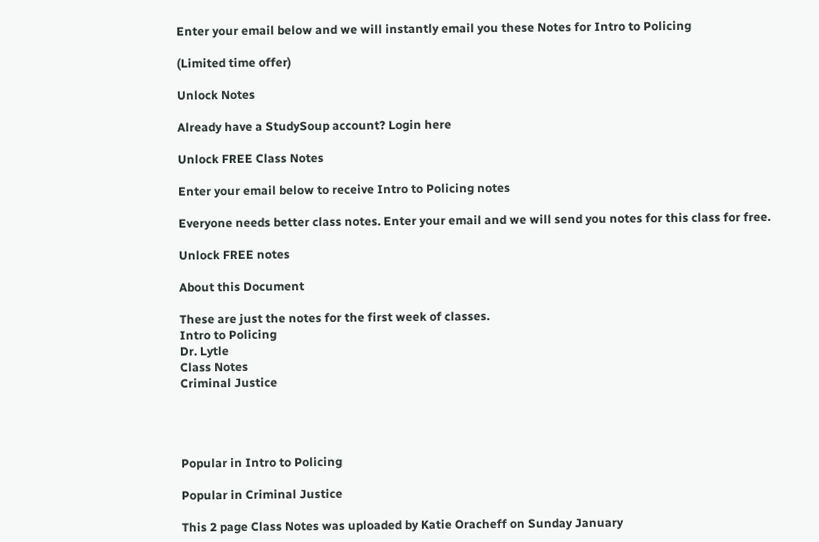Enter your email below and we will instantly email you these Notes for Intro to Policing

(Limited time offer)

Unlock Notes

Already have a StudySoup account? Login here

Unlock FREE Class Notes

Enter your email below to receive Intro to Policing notes

Everyone needs better class notes. Enter your email and we will send you notes for this class for free.

Unlock FREE notes

About this Document

These are just the notes for the first week of classes.
Intro to Policing
Dr. Lytle
Class Notes
Criminal Justice




Popular in Intro to Policing

Popular in Criminal Justice

This 2 page Class Notes was uploaded by Katie Oracheff on Sunday January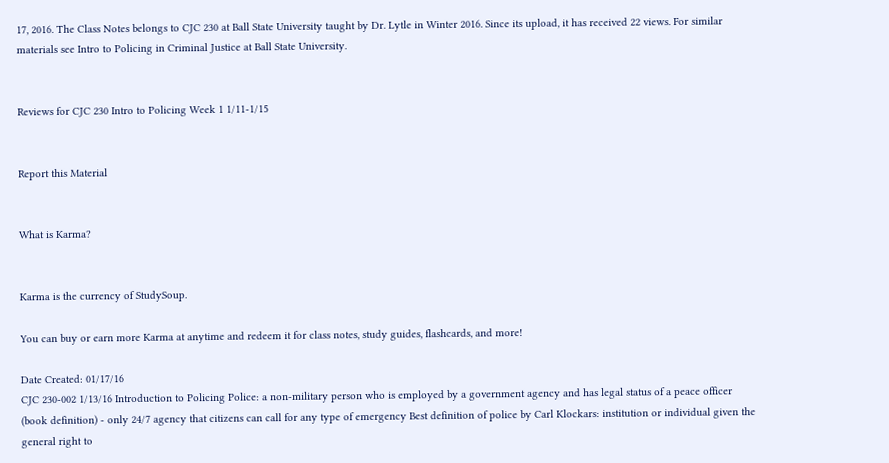17, 2016. The Class Notes belongs to CJC 230 at Ball State University taught by Dr. Lytle in Winter 2016. Since its upload, it has received 22 views. For similar materials see Intro to Policing in Criminal Justice at Ball State University.


Reviews for CJC 230 Intro to Policing Week 1 1/11-1/15


Report this Material


What is Karma?


Karma is the currency of StudySoup.

You can buy or earn more Karma at anytime and redeem it for class notes, study guides, flashcards, and more!

Date Created: 01/17/16
CJC 230-002 1/13/16 Introduction to Policing Police: a non-military person who is employed by a government agency and has legal status of a peace officer (book definition) - only 24/7 agency that citizens can call for any type of emergency Best definition of police by Carl Klockars: institution or individual given the general right to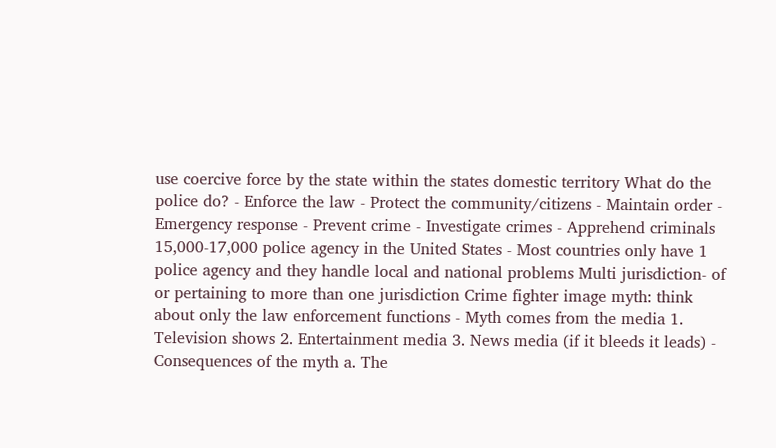use coercive force by the state within the states domestic territory What do the police do? - Enforce the law - Protect the community/citizens - Maintain order - Emergency response - Prevent crime - Investigate crimes - Apprehend criminals 15,000-17,000 police agency in the United States - Most countries only have 1 police agency and they handle local and national problems Multi jurisdiction- of or pertaining to more than one jurisdiction Crime fighter image myth: think about only the law enforcement functions - Myth comes from the media 1. Television shows 2. Entertainment media 3. News media (if it bleeds it leads) - Consequences of the myth a. The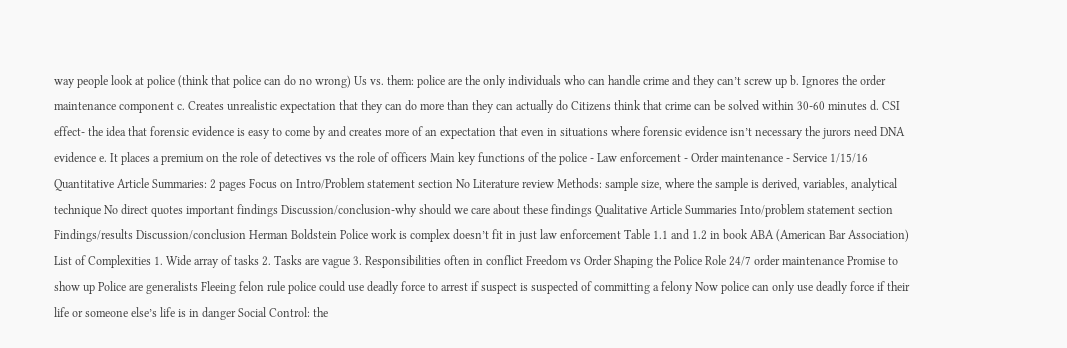way people look at police (think that police can do no wrong) Us vs. them: police are the only individuals who can handle crime and they can’t screw up b. Ignores the order maintenance component c. Creates unrealistic expectation that they can do more than they can actually do Citizens think that crime can be solved within 30-60 minutes d. CSI effect- the idea that forensic evidence is easy to come by and creates more of an expectation that even in situations where forensic evidence isn’t necessary the jurors need DNA evidence e. It places a premium on the role of detectives vs the role of officers Main key functions of the police - Law enforcement - Order maintenance - Service 1/15/16 Quantitative Article Summaries: 2 pages Focus on Intro/Problem statement section No Literature review Methods: sample size, where the sample is derived, variables, analytical technique No direct quotes important findings Discussion/conclusion-why should we care about these findings Qualitative Article Summaries Into/problem statement section Findings/results Discussion/conclusion Herman Boldstein Police work is complex doesn’t fit in just law enforcement Table 1.1 and 1.2 in book ABA (American Bar Association) List of Complexities 1. Wide array of tasks 2. Tasks are vague 3. Responsibilities often in conflict Freedom vs Order Shaping the Police Role 24/7 order maintenance Promise to show up Police are generalists Fleeing felon rule police could use deadly force to arrest if suspect is suspected of committing a felony Now police can only use deadly force if their life or someone else’s life is in danger Social Control: the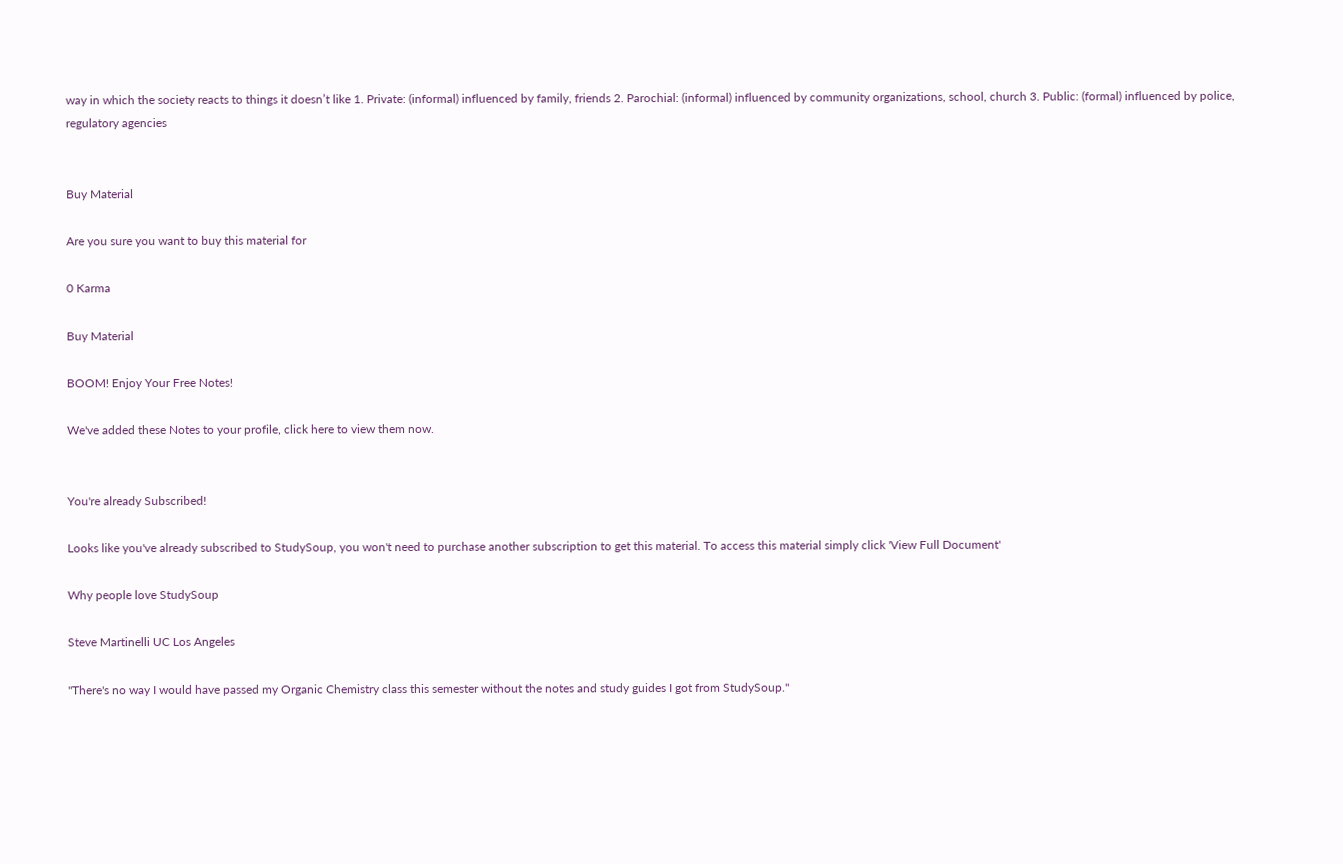way in which the society reacts to things it doesn’t like 1. Private: (informal) influenced by family, friends 2. Parochial: (informal) influenced by community organizations, school, church 3. Public: (formal) influenced by police, regulatory agencies


Buy Material

Are you sure you want to buy this material for

0 Karma

Buy Material

BOOM! Enjoy Your Free Notes!

We've added these Notes to your profile, click here to view them now.


You're already Subscribed!

Looks like you've already subscribed to StudySoup, you won't need to purchase another subscription to get this material. To access this material simply click 'View Full Document'

Why people love StudySoup

Steve Martinelli UC Los Angeles

"There's no way I would have passed my Organic Chemistry class this semester without the notes and study guides I got from StudySoup."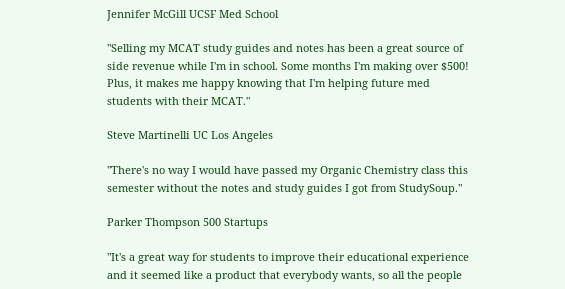Jennifer McGill UCSF Med School

"Selling my MCAT study guides and notes has been a great source of side revenue while I'm in school. Some months I'm making over $500! Plus, it makes me happy knowing that I'm helping future med students with their MCAT."

Steve Martinelli UC Los Angeles

"There's no way I would have passed my Organic Chemistry class this semester without the notes and study guides I got from StudySoup."

Parker Thompson 500 Startups

"It's a great way for students to improve their educational experience and it seemed like a product that everybody wants, so all the people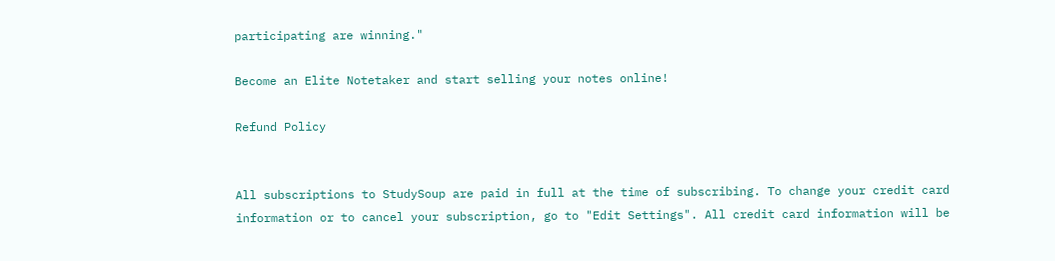participating are winning."

Become an Elite Notetaker and start selling your notes online!

Refund Policy


All subscriptions to StudySoup are paid in full at the time of subscribing. To change your credit card information or to cancel your subscription, go to "Edit Settings". All credit card information will be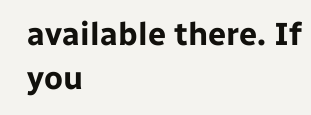available there. If you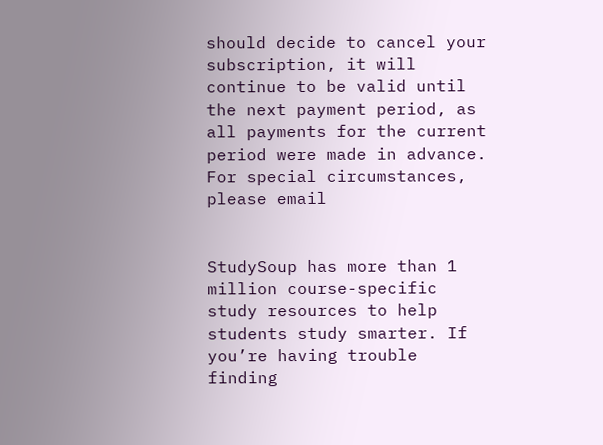should decide to cancel your subscription, it will continue to be valid until the next payment period, as all payments for the current period were made in advance. For special circumstances, please email


StudySoup has more than 1 million course-specific study resources to help students study smarter. If you’re having trouble finding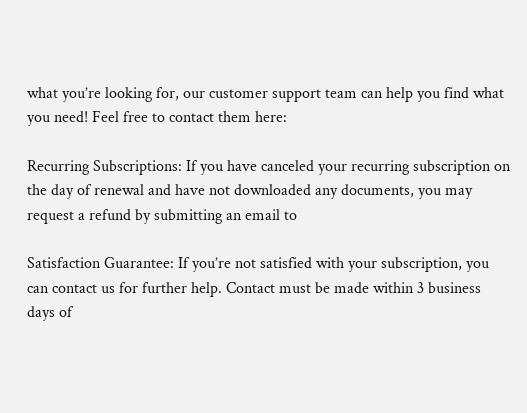what you’re looking for, our customer support team can help you find what you need! Feel free to contact them here:

Recurring Subscriptions: If you have canceled your recurring subscription on the day of renewal and have not downloaded any documents, you may request a refund by submitting an email to

Satisfaction Guarantee: If you’re not satisfied with your subscription, you can contact us for further help. Contact must be made within 3 business days of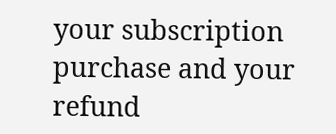your subscription purchase and your refund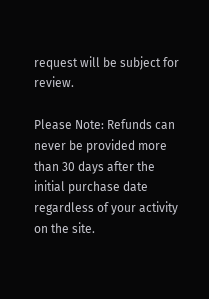request will be subject for review.

Please Note: Refunds can never be provided more than 30 days after the initial purchase date regardless of your activity on the site.